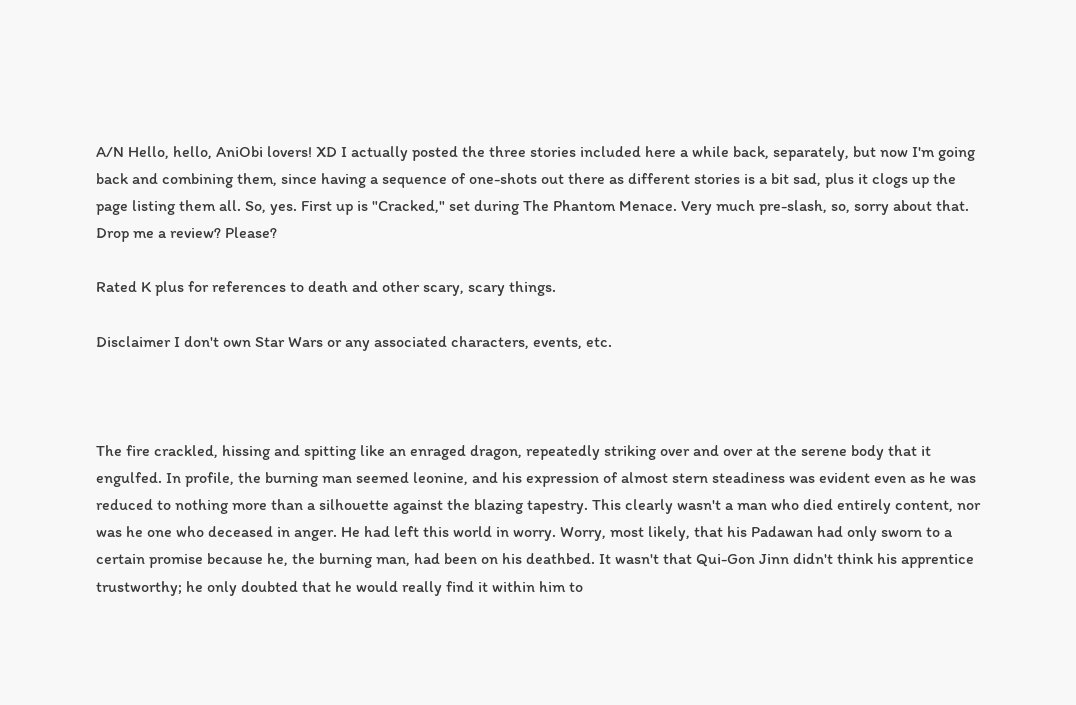A/N Hello, hello, AniObi lovers! XD I actually posted the three stories included here a while back, separately, but now I'm going back and combining them, since having a sequence of one-shots out there as different stories is a bit sad, plus it clogs up the page listing them all. So, yes. First up is "Cracked," set during The Phantom Menace. Very much pre-slash, so, sorry about that. Drop me a review? Please?

Rated K plus for references to death and other scary, scary things.

Disclaimer I don't own Star Wars or any associated characters, events, etc.



The fire crackled, hissing and spitting like an enraged dragon, repeatedly striking over and over at the serene body that it engulfed. In profile, the burning man seemed leonine, and his expression of almost stern steadiness was evident even as he was reduced to nothing more than a silhouette against the blazing tapestry. This clearly wasn't a man who died entirely content, nor was he one who deceased in anger. He had left this world in worry. Worry, most likely, that his Padawan had only sworn to a certain promise because he, the burning man, had been on his deathbed. It wasn't that Qui-Gon Jinn didn't think his apprentice trustworthy; he only doubted that he would really find it within him to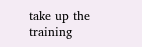take up the training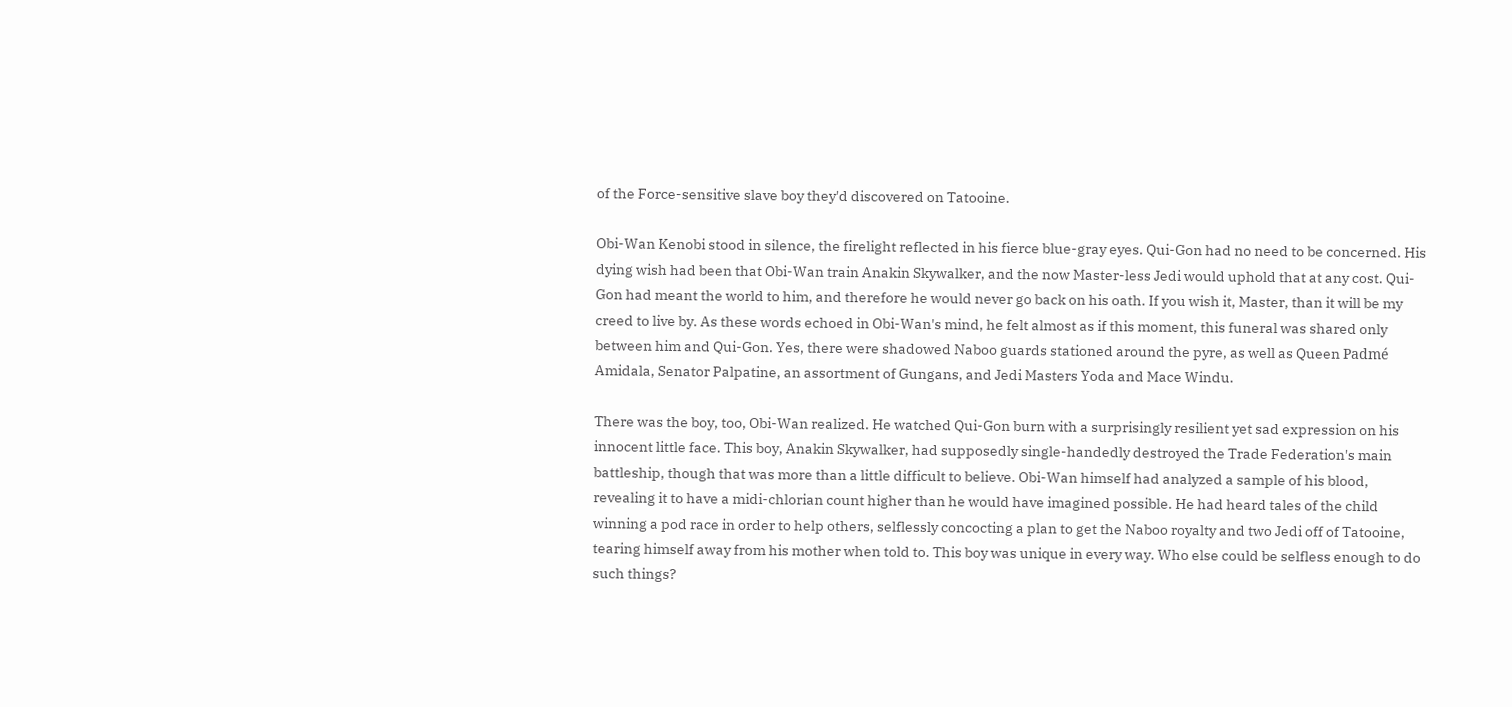of the Force-sensitive slave boy they'd discovered on Tatooine.

Obi-Wan Kenobi stood in silence, the firelight reflected in his fierce blue-gray eyes. Qui-Gon had no need to be concerned. His dying wish had been that Obi-Wan train Anakin Skywalker, and the now Master-less Jedi would uphold that at any cost. Qui-Gon had meant the world to him, and therefore he would never go back on his oath. If you wish it, Master, than it will be my creed to live by. As these words echoed in Obi-Wan's mind, he felt almost as if this moment, this funeral was shared only between him and Qui-Gon. Yes, there were shadowed Naboo guards stationed around the pyre, as well as Queen Padmé Amidala, Senator Palpatine, an assortment of Gungans, and Jedi Masters Yoda and Mace Windu.

There was the boy, too, Obi-Wan realized. He watched Qui-Gon burn with a surprisingly resilient yet sad expression on his innocent little face. This boy, Anakin Skywalker, had supposedly single-handedly destroyed the Trade Federation's main battleship, though that was more than a little difficult to believe. Obi-Wan himself had analyzed a sample of his blood, revealing it to have a midi-chlorian count higher than he would have imagined possible. He had heard tales of the child winning a pod race in order to help others, selflessly concocting a plan to get the Naboo royalty and two Jedi off of Tatooine, tearing himself away from his mother when told to. This boy was unique in every way. Who else could be selfless enough to do such things?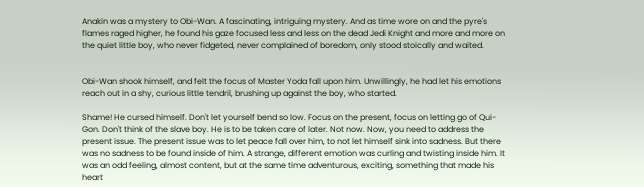Anakin was a mystery to Obi-Wan. A fascinating, intriguing mystery. And as time wore on and the pyre's flames raged higher, he found his gaze focused less and less on the dead Jedi Knight and more and more on the quiet little boy, who never fidgeted, never complained of boredom, only stood stoically and waited.


Obi-Wan shook himself, and felt the focus of Master Yoda fall upon him. Unwillingly, he had let his emotions reach out in a shy, curious little tendril, brushing up against the boy, who started.

Shame! He cursed himself. Don't let yourself bend so low. Focus on the present, focus on letting go of Qui-Gon. Don't think of the slave boy. He is to be taken care of later. Not now. Now, you need to address the present issue. The present issue was to let peace fall over him, to not let himself sink into sadness. But there was no sadness to be found inside of him. A strange, different emotion was curling and twisting inside him. It was an odd feeling, almost content, but at the same time adventurous, exciting, something that made his heart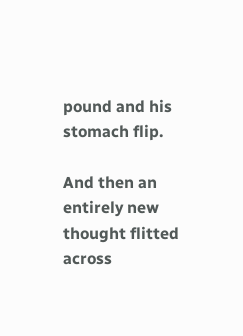pound and his stomach flip.

And then an entirely new thought flitted across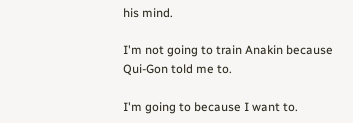his mind.

I'm not going to train Anakin because Qui-Gon told me to.

I'm going to because I want to.